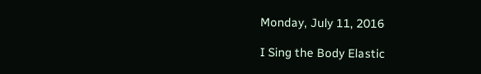Monday, July 11, 2016

I Sing the Body Elastic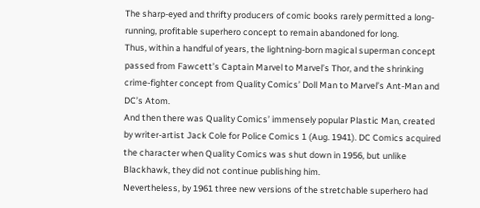The sharp-eyed and thrifty producers of comic books rarely permitted a long-running, profitable superhero concept to remain abandoned for long.
Thus, within a handful of years, the lightning-born magical superman concept passed from Fawcett’s Captain Marvel to Marvel’s Thor, and the shrinking crime-fighter concept from Quality Comics’ Doll Man to Marvel’s Ant-Man and DC’s Atom.
And then there was Quality Comics’ immensely popular Plastic Man, created by writer-artist Jack Cole for Police Comics 1 (Aug. 1941). DC Comics acquired the character when Quality Comics was shut down in 1956, but unlike Blackhawk, they did not continue publishing him.
Nevertheless, by 1961 three new versions of the stretchable superhero had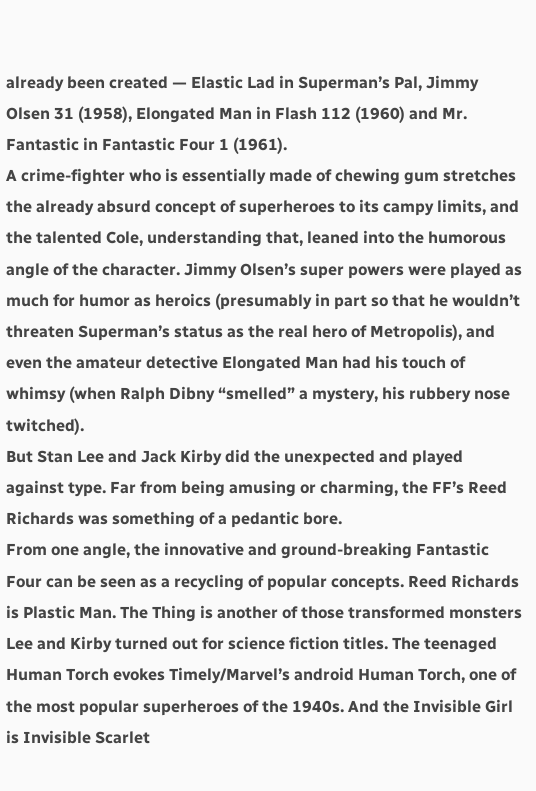already been created — Elastic Lad in Superman’s Pal, Jimmy Olsen 31 (1958), Elongated Man in Flash 112 (1960) and Mr. Fantastic in Fantastic Four 1 (1961).
A crime-fighter who is essentially made of chewing gum stretches the already absurd concept of superheroes to its campy limits, and the talented Cole, understanding that, leaned into the humorous angle of the character. Jimmy Olsen’s super powers were played as much for humor as heroics (presumably in part so that he wouldn’t threaten Superman’s status as the real hero of Metropolis), and even the amateur detective Elongated Man had his touch of whimsy (when Ralph Dibny “smelled” a mystery, his rubbery nose twitched).
But Stan Lee and Jack Kirby did the unexpected and played against type. Far from being amusing or charming, the FF’s Reed Richards was something of a pedantic bore.
From one angle, the innovative and ground-breaking Fantastic Four can be seen as a recycling of popular concepts. Reed Richards is Plastic Man. The Thing is another of those transformed monsters Lee and Kirby turned out for science fiction titles. The teenaged Human Torch evokes Timely/Marvel’s android Human Torch, one of the most popular superheroes of the 1940s. And the Invisible Girl is Invisible Scarlet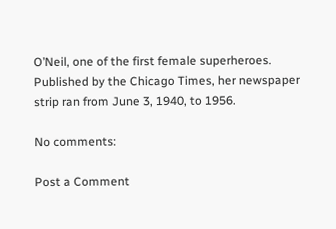O’Neil, one of the first female superheroes. Published by the Chicago Times, her newspaper strip ran from June 3, 1940, to 1956.

No comments:

Post a Comment